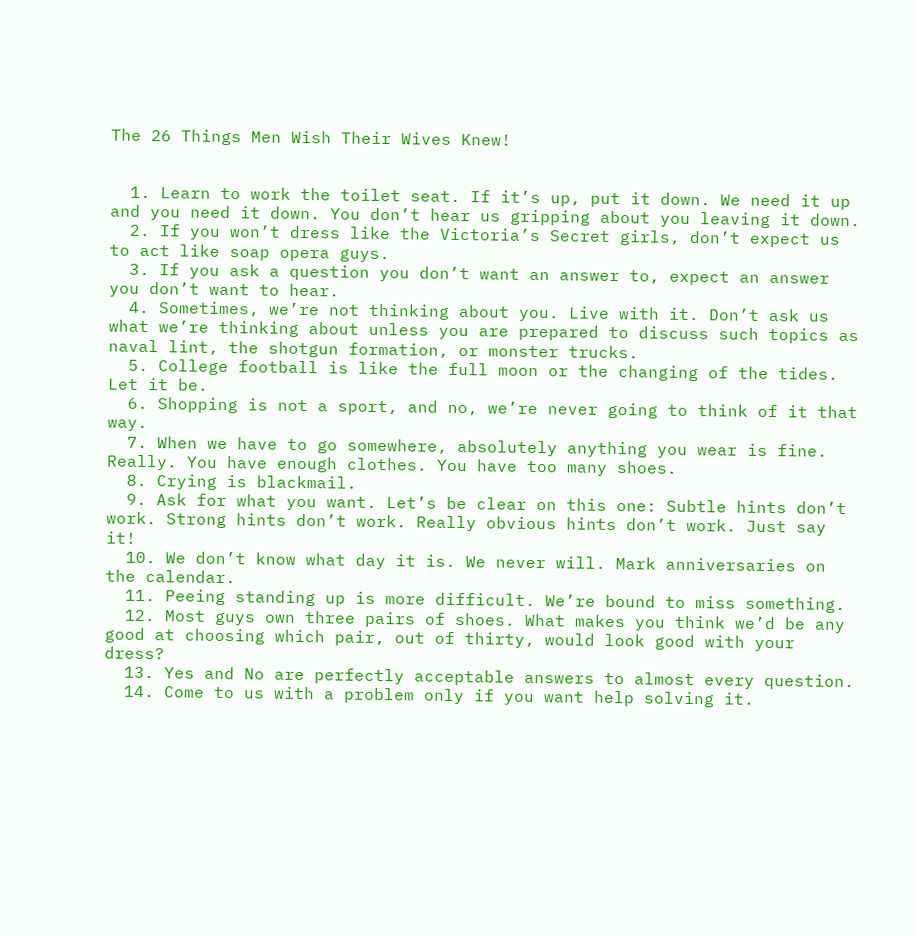The 26 Things Men Wish Their Wives Knew!


  1. Learn to work the toilet seat. If it’s up, put it down. We need it up and you need it down. You don’t hear us gripping about you leaving it down.
  2. If you won’t dress like the Victoria’s Secret girls, don’t expect us to act like soap opera guys.
  3. If you ask a question you don’t want an answer to, expect an answer you don’t want to hear.
  4. Sometimes, we’re not thinking about you. Live with it. Don’t ask us what we’re thinking about unless you are prepared to discuss such topics as naval lint, the shotgun formation, or monster trucks.
  5. College football is like the full moon or the changing of the tides. Let it be.
  6. Shopping is not a sport, and no, we’re never going to think of it that way.
  7. When we have to go somewhere, absolutely anything you wear is fine. Really. You have enough clothes. You have too many shoes.
  8. Crying is blackmail.
  9. Ask for what you want. Let’s be clear on this one: Subtle hints don’t work. Strong hints don’t work. Really obvious hints don’t work. Just say it!
  10. We don’t know what day it is. We never will. Mark anniversaries on the calendar.
  11. Peeing standing up is more difficult. We’re bound to miss something.
  12. Most guys own three pairs of shoes. What makes you think we’d be any good at choosing which pair, out of thirty, would look good with your dress?
  13. Yes and No are perfectly acceptable answers to almost every question.
  14. Come to us with a problem only if you want help solving it.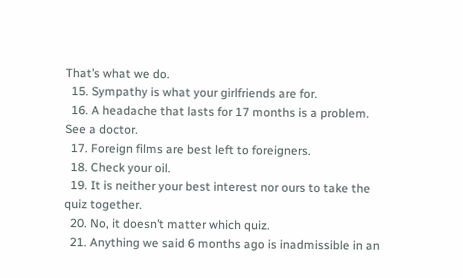That’s what we do.
  15. Sympathy is what your girlfriends are for.
  16. A headache that lasts for 17 months is a problem. See a doctor.
  17. Foreign films are best left to foreigners.
  18. Check your oil.
  19. It is neither your best interest nor ours to take the quiz together.
  20. No, it doesn’t matter which quiz.
  21. Anything we said 6 months ago is inadmissible in an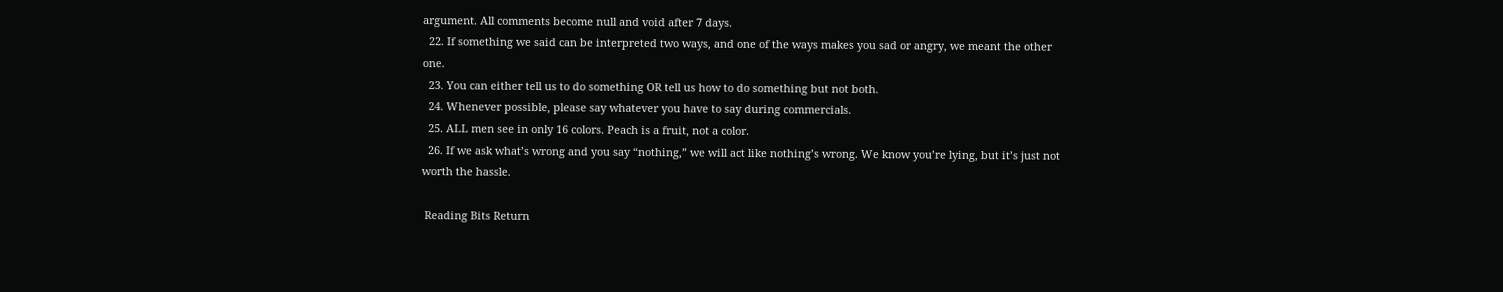argument. All comments become null and void after 7 days.
  22. If something we said can be interpreted two ways, and one of the ways makes you sad or angry, we meant the other one.
  23. You can either tell us to do something OR tell us how to do something but not both.
  24. Whenever possible, please say whatever you have to say during commercials.
  25. ALL men see in only 16 colors. Peach is a fruit, not a color.
  26. If we ask what’s wrong and you say “nothing,” we will act like nothing’s wrong. We know you’re lying, but it’s just not worth the hassle.

 Reading Bits Return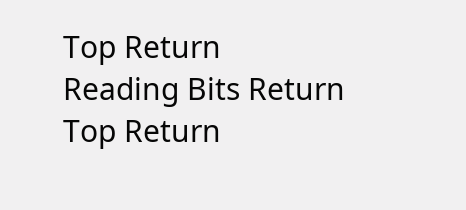Top Return
Reading Bits Return           Top Return